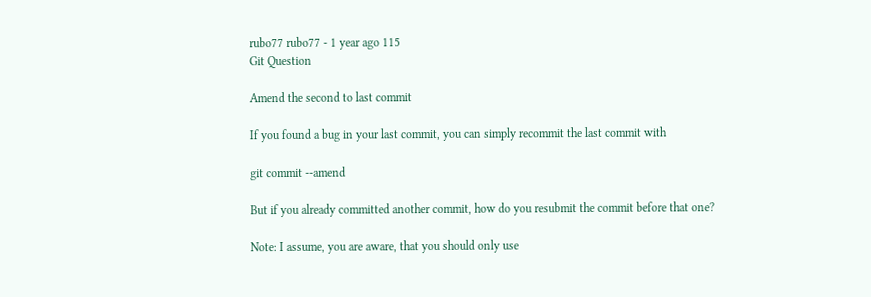rubo77 rubo77 - 1 year ago 115
Git Question

Amend the second to last commit

If you found a bug in your last commit, you can simply recommit the last commit with

git commit --amend

But if you already committed another commit, how do you resubmit the commit before that one?

Note: I assume, you are aware, that you should only use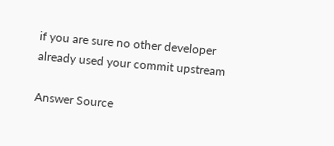if you are sure no other developer already used your commit upstream

Answer Source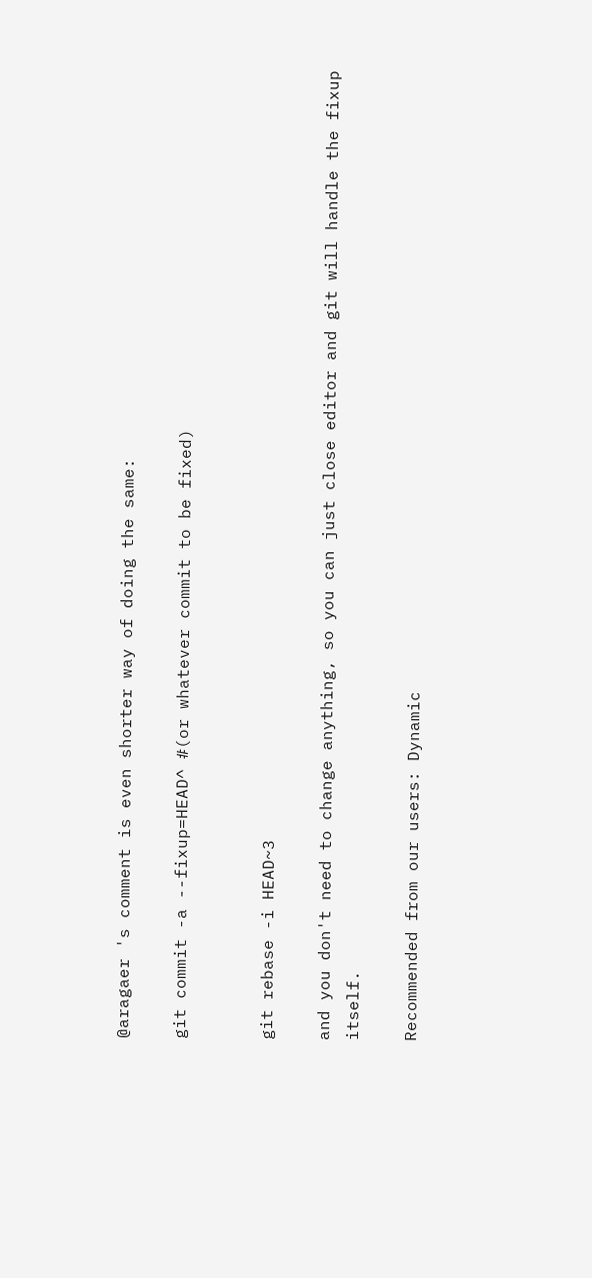@aragaer 's comment is even shorter way of doing the same:

git commit -a --fixup=HEAD^ #(or whatever commit to be fixed)


git rebase -i HEAD~3

and you don't need to change anything, so you can just close editor and git will handle the fixup itself.

Recommended from our users: Dynamic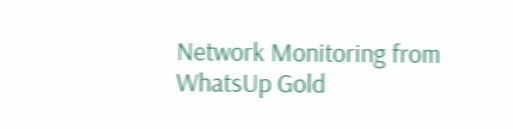Network Monitoring from WhatsUp Gold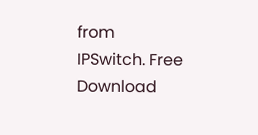from IPSwitch. Free Download